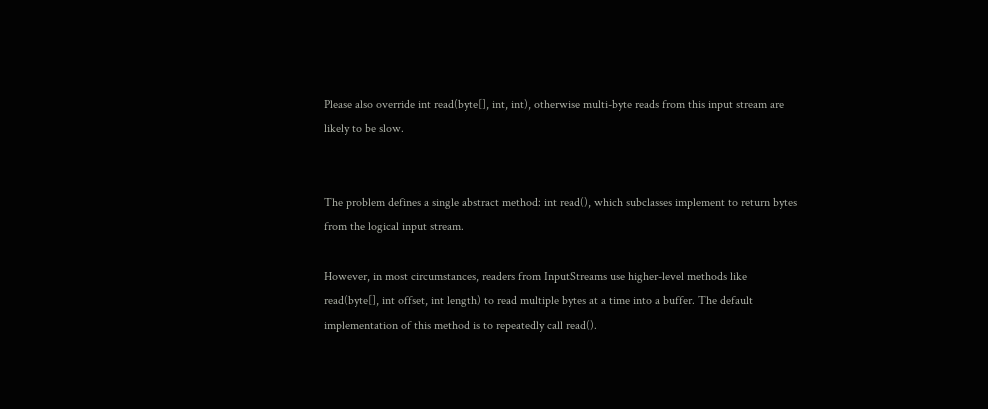Please also override int read(byte[], int, int), otherwise multi-byte reads from this input stream are likely to be slow.


The problem defines a single abstract method: int read(), which subclasses implement to return bytes from the logical input stream.

However, in most circumstances, readers from InputStreams use higher-level methods like read(byte[], int offset, int length) to read multiple bytes at a time into a buffer. The default implementation of this method is to repeatedly call read().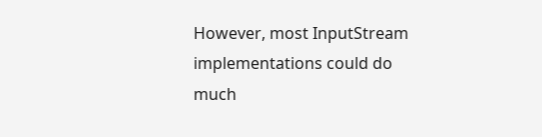However, most InputStream implementations could do much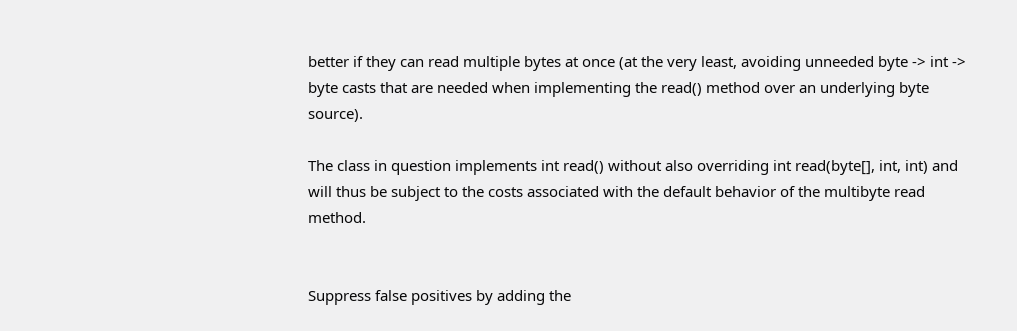better if they can read multiple bytes at once (at the very least, avoiding unneeded byte -> int -> byte casts that are needed when implementing the read() method over an underlying byte source).

The class in question implements int read() without also overriding int read(byte[], int, int) and will thus be subject to the costs associated with the default behavior of the multibyte read method.


Suppress false positives by adding the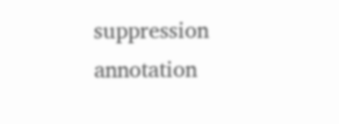suppression annotation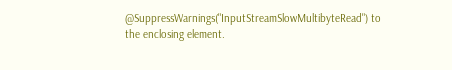@SuppressWarnings("InputStreamSlowMultibyteRead") to the enclosing element.